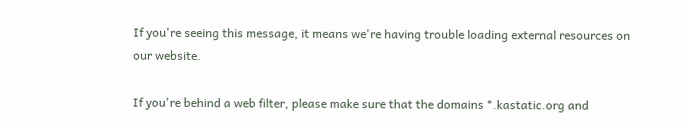If you're seeing this message, it means we're having trouble loading external resources on our website.

If you're behind a web filter, please make sure that the domains *.kastatic.org and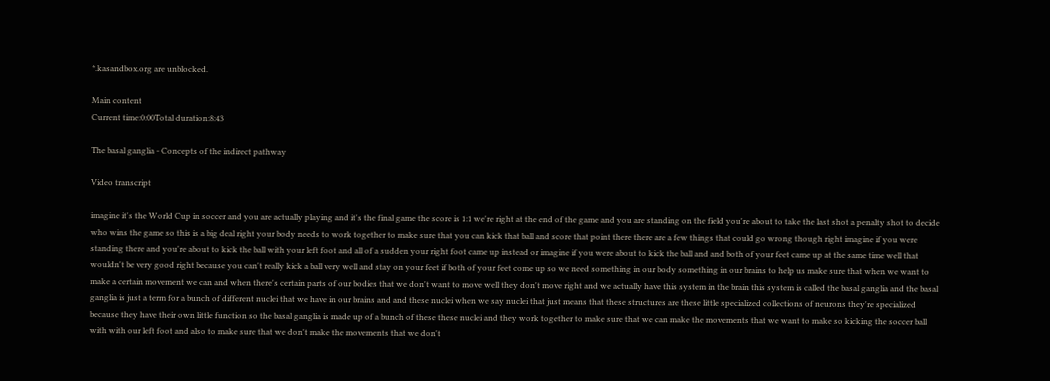*.kasandbox.org are unblocked.

Main content
Current time:0:00Total duration:8:43

The basal ganglia - Concepts of the indirect pathway

Video transcript

imagine it's the World Cup in soccer and you are actually playing and it's the final game the score is 1:1 we're right at the end of the game and you are standing on the field you're about to take the last shot a penalty shot to decide who wins the game so this is a big deal right your body needs to work together to make sure that you can kick that ball and score that point there there are a few things that could go wrong though right imagine if you were standing there and you're about to kick the ball with your left foot and all of a sudden your right foot came up instead or imagine if you were about to kick the ball and and both of your feet came up at the same time well that wouldn't be very good right because you can't really kick a ball very well and stay on your feet if both of your feet come up so we need something in our body something in our brains to help us make sure that when we want to make a certain movement we can and when there's certain parts of our bodies that we don't want to move well they don't move right and we actually have this system in the brain this system is called the basal ganglia and the basal ganglia is just a term for a bunch of different nuclei that we have in our brains and and these nuclei when we say nuclei that just means that these structures are these little specialized collections of neurons they're specialized because they have their own little function so the basal ganglia is made up of a bunch of these these nuclei and they work together to make sure that we can make the movements that we want to make so kicking the soccer ball with with our left foot and also to make sure that we don't make the movements that we don't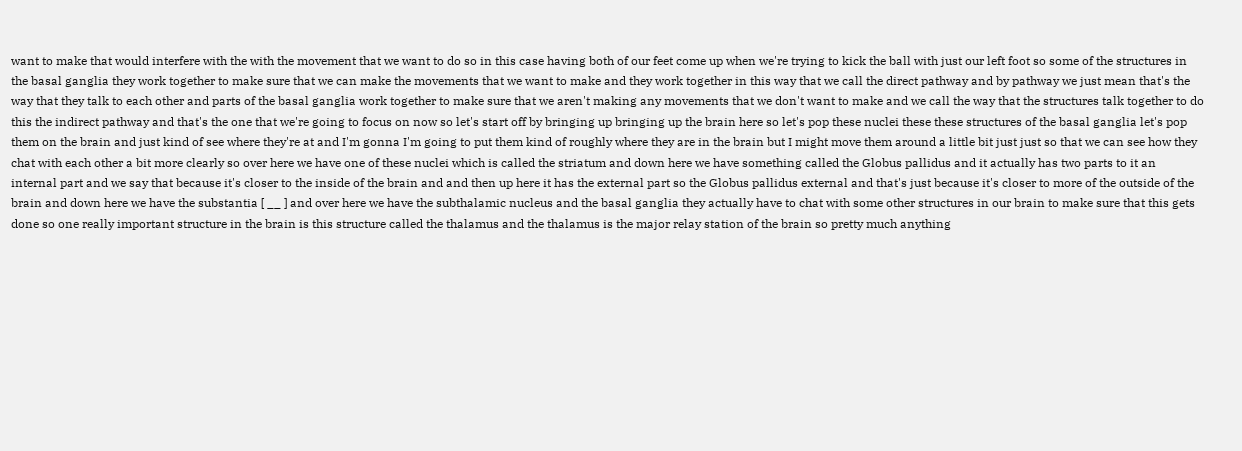want to make that would interfere with the with the movement that we want to do so in this case having both of our feet come up when we're trying to kick the ball with just our left foot so some of the structures in the basal ganglia they work together to make sure that we can make the movements that we want to make and they work together in this way that we call the direct pathway and by pathway we just mean that's the way that they talk to each other and parts of the basal ganglia work together to make sure that we aren't making any movements that we don't want to make and we call the way that the structures talk together to do this the indirect pathway and that's the one that we're going to focus on now so let's start off by bringing up bringing up the brain here so let's pop these nuclei these these structures of the basal ganglia let's pop them on the brain and just kind of see where they're at and I'm gonna I'm going to put them kind of roughly where they are in the brain but I might move them around a little bit just just so that we can see how they chat with each other a bit more clearly so over here we have one of these nuclei which is called the striatum and down here we have something called the Globus pallidus and it actually has two parts to it an internal part and we say that because it's closer to the inside of the brain and and then up here it has the external part so the Globus pallidus external and that's just because it's closer to more of the outside of the brain and down here we have the substantia [ __ ] and over here we have the subthalamic nucleus and the basal ganglia they actually have to chat with some other structures in our brain to make sure that this gets done so one really important structure in the brain is this structure called the thalamus and the thalamus is the major relay station of the brain so pretty much anything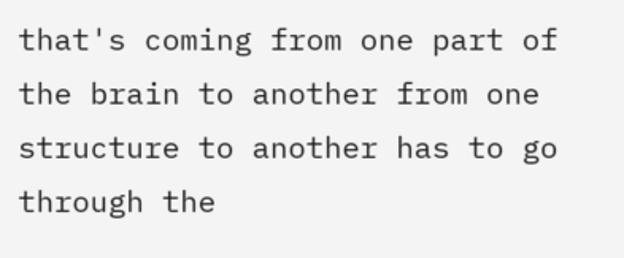that's coming from one part of the brain to another from one structure to another has to go through the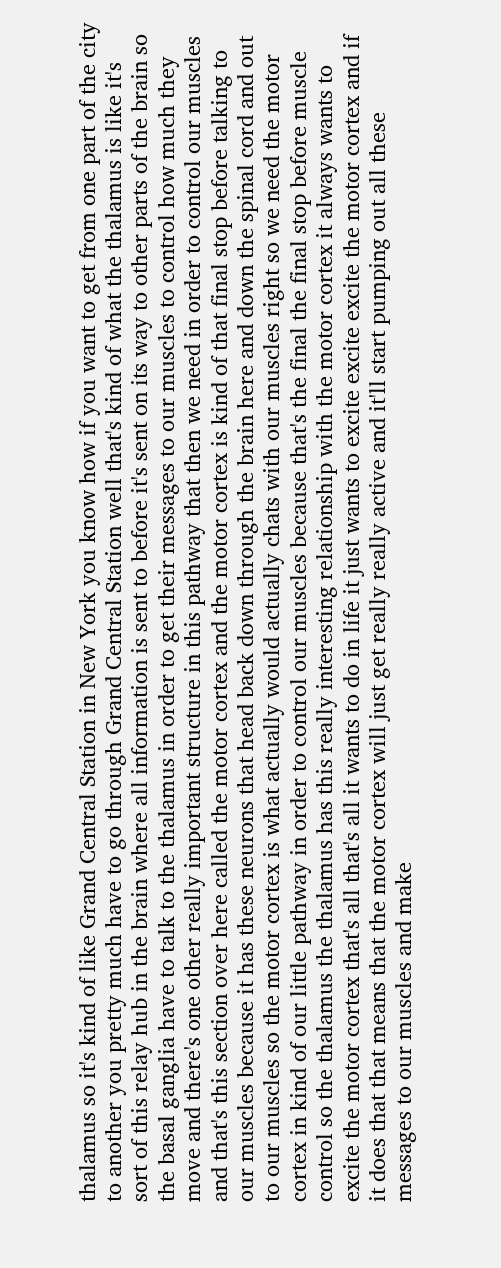thalamus so it's kind of like Grand Central Station in New York you know how if you want to get from one part of the city to another you pretty much have to go through Grand Central Station well that's kind of what the thalamus is like it's sort of this relay hub in the brain where all information is sent to before it's sent on its way to other parts of the brain so the basal ganglia have to talk to the thalamus in order to get their messages to our muscles to control how much they move and there's one other really important structure in this pathway that then we need in order to control our muscles and that's this section over here called the motor cortex and the motor cortex is kind of that final stop before talking to our muscles because it has these neurons that head back down through the brain here and down the spinal cord and out to our muscles so the motor cortex is what actually would actually chats with our muscles right so we need the motor cortex in kind of our little pathway in order to control our muscles because that's the final the final stop before muscle control so the thalamus the thalamus has this really interesting relationship with the motor cortex it always wants to excite the motor cortex that's all that's all it wants to do in life it just wants to excite excite excite the motor cortex and if it does that that means that the motor cortex will just get really really active and it'll start pumping out all these messages to our muscles and make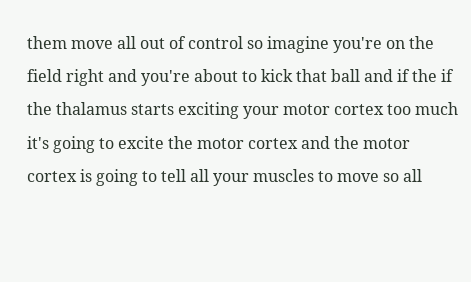them move all out of control so imagine you're on the field right and you're about to kick that ball and if the if the thalamus starts exciting your motor cortex too much it's going to excite the motor cortex and the motor cortex is going to tell all your muscles to move so all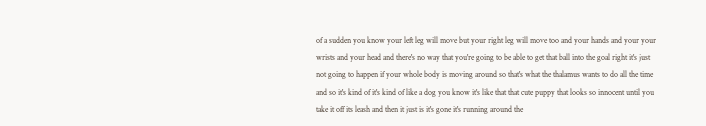of a sudden you know your left leg will move but your right leg will move too and your hands and your your wrists and your head and there's no way that you're going to be able to get that ball into the goal right it's just not going to happen if your whole body is moving around so that's what the thalamus wants to do all the time and so it's kind of it's kind of like a dog you know it's like that that cute puppy that looks so innocent until you take it off its leash and then it just is it's gone it's running around the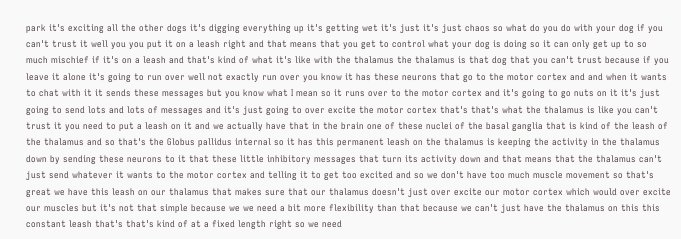park it's exciting all the other dogs it's digging everything up it's getting wet it's just it's just chaos so what do you do with your dog if you can't trust it well you you put it on a leash right and that means that you get to control what your dog is doing so it can only get up to so much mischief if it's on a leash and that's kind of what it's like with the thalamus the thalamus is that dog that you can't trust because if you leave it alone it's going to run over well not exactly run over you know it has these neurons that go to the motor cortex and and when it wants to chat with it it sends these messages but you know what I mean so it runs over to the motor cortex and it's going to go nuts on it it's just going to send lots and lots of messages and it's just going to over excite the motor cortex that's that's what the thalamus is like you can't trust it you need to put a leash on it and we actually have that in the brain one of these nuclei of the basal ganglia that is kind of the leash of the thalamus and so that's the Globus pallidus internal so it has this permanent leash on the thalamus is keeping the activity in the thalamus down by sending these neurons to it that these little inhibitory messages that turn its activity down and that means that the thalamus can't just send whatever it wants to the motor cortex and telling it to get too excited and so we don't have too much muscle movement so that's great we have this leash on our thalamus that makes sure that our thalamus doesn't just over excite our motor cortex which would over excite our muscles but it's not that simple because we we need a bit more flexibility than that because we can't just have the thalamus on this this constant leash that's that's kind of at a fixed length right so we need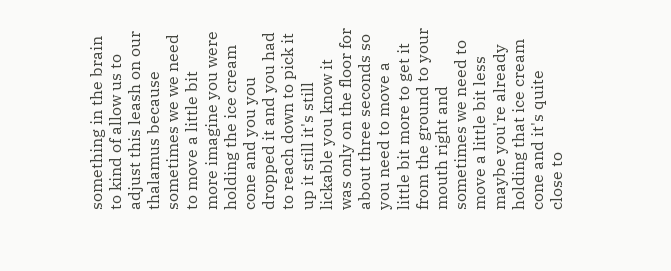something in the brain to kind of allow us to adjust this leash on our thalamus because sometimes we we need to move a little bit more imagine you were holding the ice cream cone and you you dropped it and you had to reach down to pick it up it still it's still lickable you know it was only on the floor for about three seconds so you need to move a little bit more to get it from the ground to your mouth right and sometimes we need to move a little bit less maybe you're already holding that ice cream cone and it's quite close to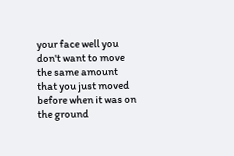your face well you don't want to move the same amount that you just moved before when it was on the ground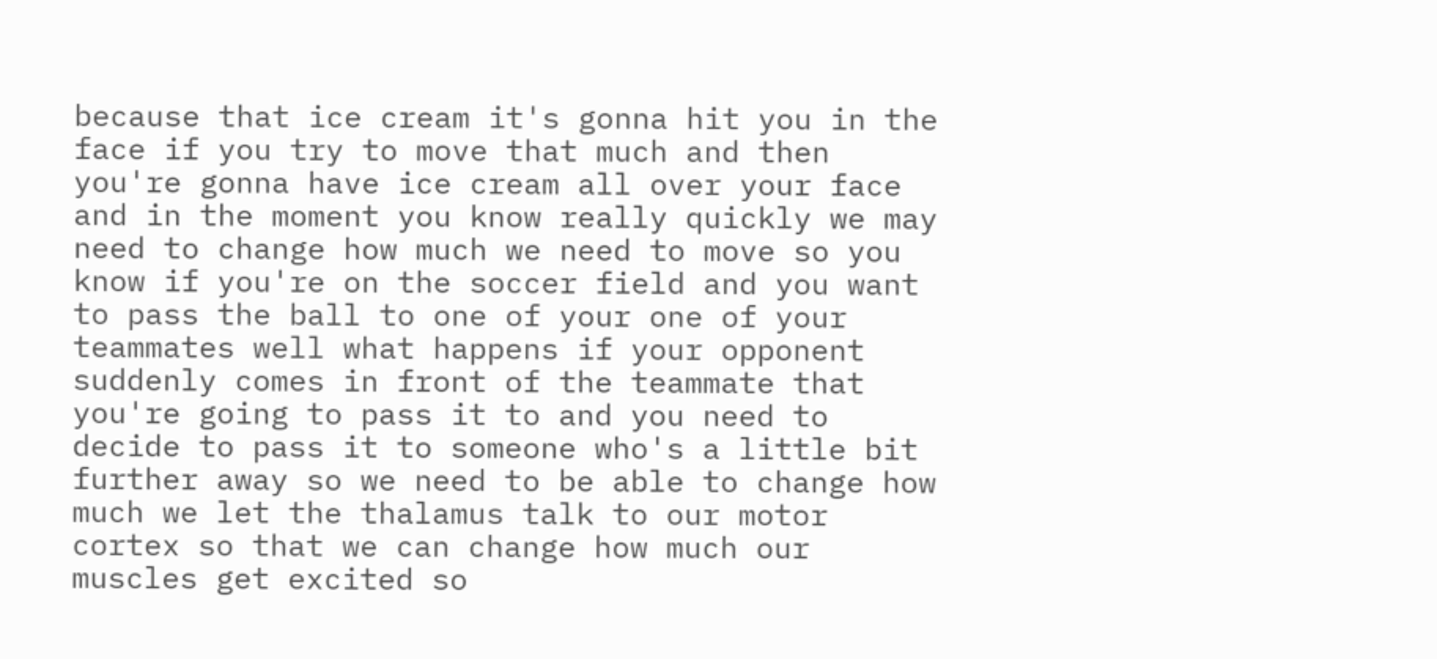because that ice cream it's gonna hit you in the face if you try to move that much and then you're gonna have ice cream all over your face and in the moment you know really quickly we may need to change how much we need to move so you know if you're on the soccer field and you want to pass the ball to one of your one of your teammates well what happens if your opponent suddenly comes in front of the teammate that you're going to pass it to and you need to decide to pass it to someone who's a little bit further away so we need to be able to change how much we let the thalamus talk to our motor cortex so that we can change how much our muscles get excited so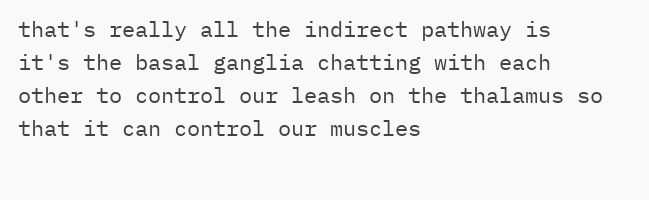that's really all the indirect pathway is it's the basal ganglia chatting with each other to control our leash on the thalamus so that it can control our muscles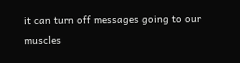it can turn off messages going to our muscles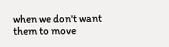when we don't want them to move